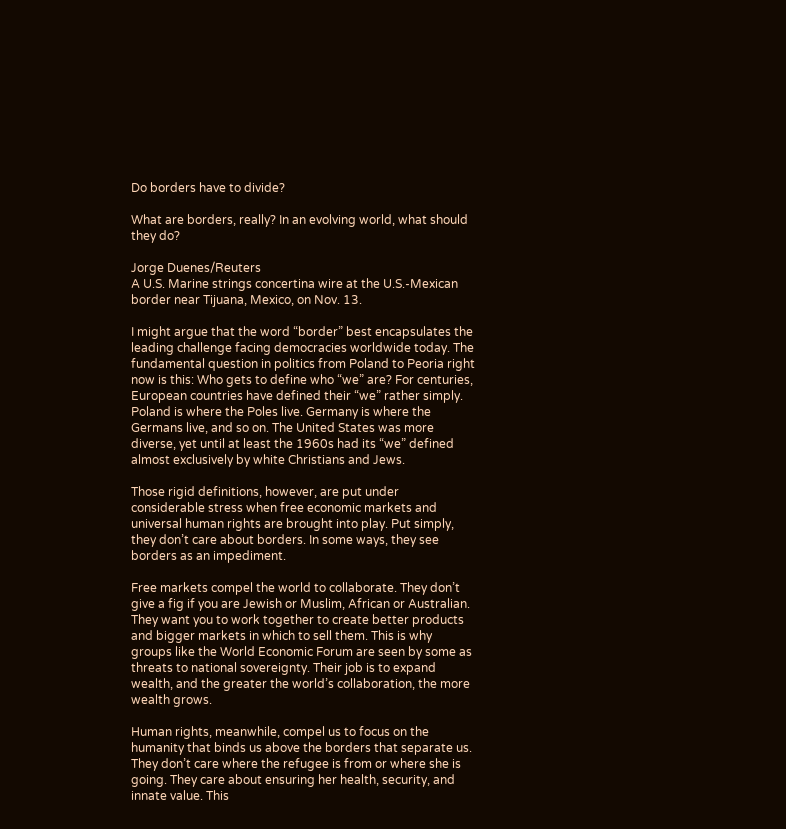Do borders have to divide?

What are borders, really? In an evolving world, what should they do?

Jorge Duenes/Reuters
A U.S. Marine strings concertina wire at the U.S.-Mexican border near Tijuana, Mexico, on Nov. 13.

I might argue that the word “border” best encapsulates the leading challenge facing democracies worldwide today. The fundamental question in politics from Poland to Peoria right now is this: Who gets to define who “we” are? For centuries, European countries have defined their “we” rather simply. Poland is where the Poles live. Germany is where the Germans live, and so on. The United States was more diverse, yet until at least the 1960s had its “we” defined almost exclusively by white Christians and Jews.

Those rigid definitions, however, are put under considerable stress when free economic markets and universal human rights are brought into play. Put simply, they don’t care about borders. In some ways, they see borders as an impediment.

Free markets compel the world to collaborate. They don’t give a fig if you are Jewish or Muslim, African or Australian. They want you to work together to create better products and bigger markets in which to sell them. This is why groups like the World Economic Forum are seen by some as threats to national sovereignty. Their job is to expand wealth, and the greater the world’s collaboration, the more wealth grows.

Human rights, meanwhile, compel us to focus on the humanity that binds us above the borders that separate us. They don’t care where the refugee is from or where she is going. They care about ensuring her health, security, and innate value. This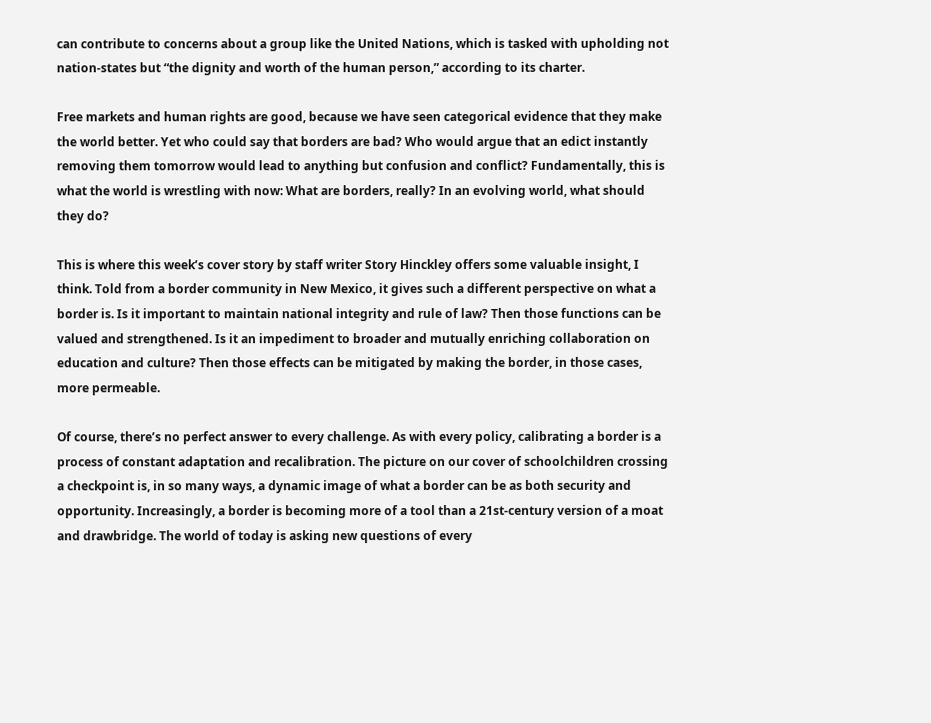can contribute to concerns about a group like the United Nations, which is tasked with upholding not nation-states but “the dignity and worth of the human person,” according to its charter.

Free markets and human rights are good, because we have seen categorical evidence that they make the world better. Yet who could say that borders are bad? Who would argue that an edict instantly removing them tomorrow would lead to anything but confusion and conflict? Fundamentally, this is what the world is wrestling with now: What are borders, really? In an evolving world, what should they do?

This is where this week’s cover story by staff writer Story Hinckley offers some valuable insight, I think. Told from a border community in New Mexico, it gives such a different perspective on what a border is. Is it important to maintain national integrity and rule of law? Then those functions can be valued and strengthened. Is it an impediment to broader and mutually enriching collaboration on education and culture? Then those effects can be mitigated by making the border, in those cases, more permeable.

Of course, there’s no perfect answer to every challenge. As with every policy, calibrating a border is a process of constant adaptation and recalibration. The picture on our cover of schoolchildren crossing a checkpoint is, in so many ways, a dynamic image of what a border can be as both security and opportunity. Increasingly, a border is becoming more of a tool than a 21st-century version of a moat and drawbridge. The world of today is asking new questions of every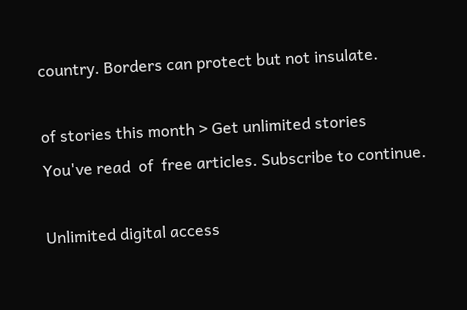country. Borders can protect but not insulate.

of stories this month > Get unlimited stories
You've read  of  free articles. Subscribe to continue.

Unlimited digital access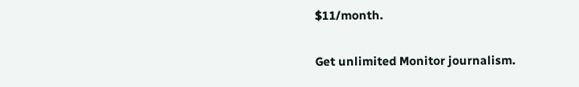$11/month.

Get unlimited Monitor journalism.